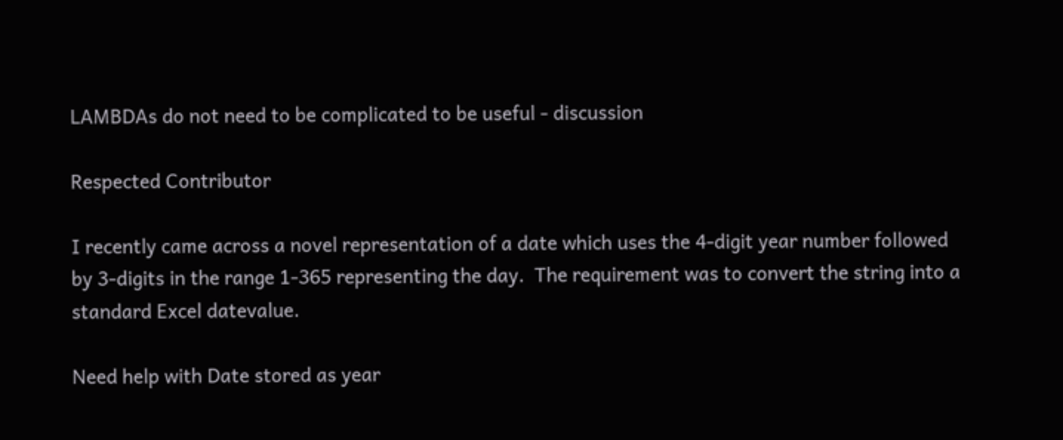LAMBDAs do not need to be complicated to be useful - discussion

Respected Contributor

I recently came across a novel representation of a date which uses the 4-digit year number followed by 3-digits in the range 1-365 representing the day.  The requirement was to convert the string into a standard Excel datevalue.

Need help with Date stored as year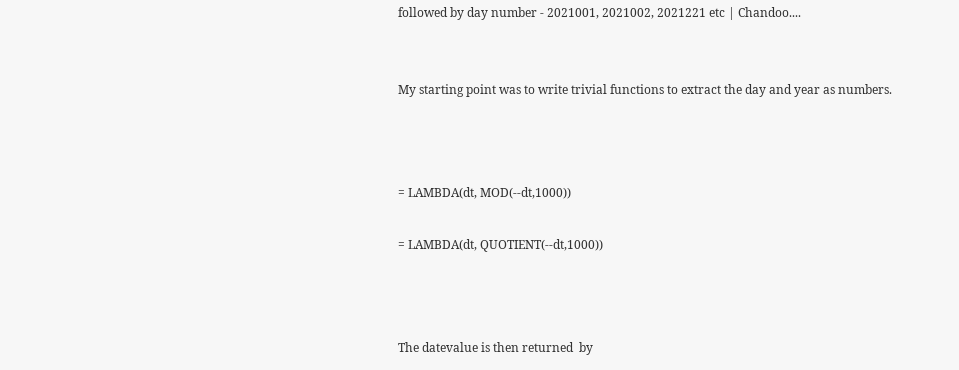followed by day number - 2021001, 2021002, 2021221 etc | Chandoo....


My starting point was to write trivial functions to extract the day and year as numbers.



= LAMBDA(dt, MOD(--dt,1000))

= LAMBDA(dt, QUOTIENT(--dt,1000))



The datevalue is then returned  by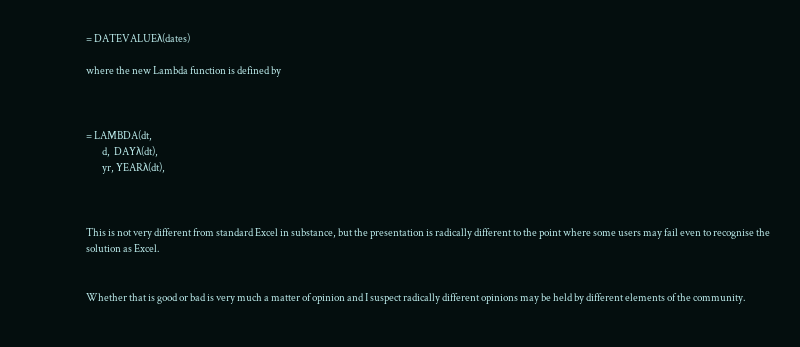= DATEVALUEλ(dates)

where the new Lambda function is defined by



= LAMBDA(dt,
        d,  DAYλ(dt),
        yr, YEARλ(dt),



This is not very different from standard Excel in substance, but the presentation is radically different to the point where some users may fail even to recognise the solution as Excel.


Whether that is good or bad is very much a matter of opinion and I suspect radically different opinions may be held by different elements of the community.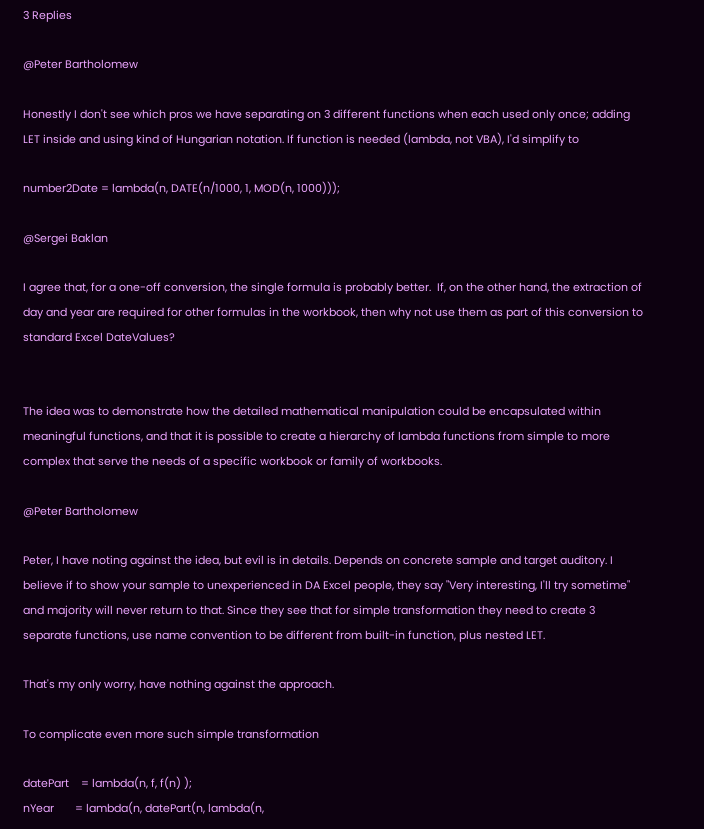3 Replies

@Peter Bartholomew

Honestly I don't see which pros we have separating on 3 different functions when each used only once; adding LET inside and using kind of Hungarian notation. If function is needed (lambda, not VBA), I'd simplify to

number2Date = lambda(n, DATE(n/1000, 1, MOD(n, 1000)));

@Sergei Baklan

I agree that, for a one-off conversion, the single formula is probably better.  If, on the other hand, the extraction of day and year are required for other formulas in the workbook, then why not use them as part of this conversion to standard Excel DateValues?


The idea was to demonstrate how the detailed mathematical manipulation could be encapsulated within meaningful functions, and that it is possible to create a hierarchy of lambda functions from simple to more complex that serve the needs of a specific workbook or family of workbooks.

@Peter Bartholomew

Peter, I have noting against the idea, but evil is in details. Depends on concrete sample and target auditory. I believe if to show your sample to unexperienced in DA Excel people, they say "Very interesting, I'll try sometime" and majority will never return to that. Since they see that for simple transformation they need to create 3 separate functions, use name convention to be different from built-in function, plus nested LET.

That's my only worry, have nothing against the approach.

To complicate even more such simple transformation

datePart    = lambda(n, f, f(n) );
nYear       = lambda(n, datePart(n, lambda(n,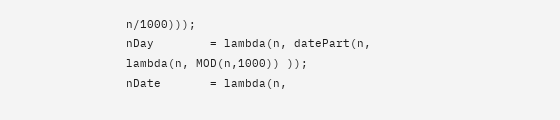n/1000)));
nDay        = lambda(n, datePart(n, lambda(n, MOD(n,1000)) ));
nDate       = lambda(n,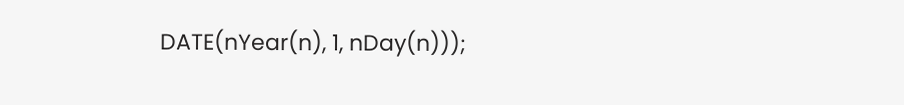DATE(nYear(n), 1, nDay(n)));